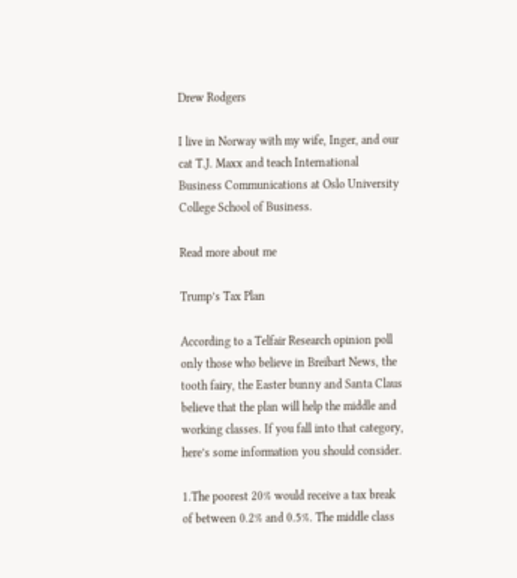Drew Rodgers

I live in Norway with my wife, Inger, and our cat T.J. Maxx and teach International Business Communications at Oslo University College School of Business.

Read more about me

Trump’s Tax Plan

According to a Telfair Research opinion poll only those who believe in Breibart News, the tooth fairy, the Easter bunny and Santa Claus believe that the plan will help the middle and working classes. If you fall into that category, here’s some information you should consider.

1.The poorest 20% would receive a tax break of between 0.2% and 0.5%. The middle class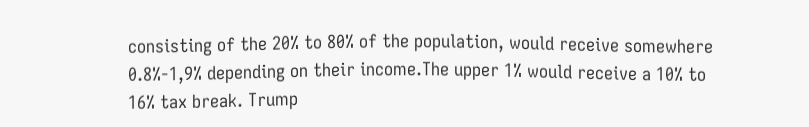consisting of the 20% to 80% of the population, would receive somewhere 0.8%-1,9% depending on their income.The upper 1% would receive a 10% to 16% tax break. Trump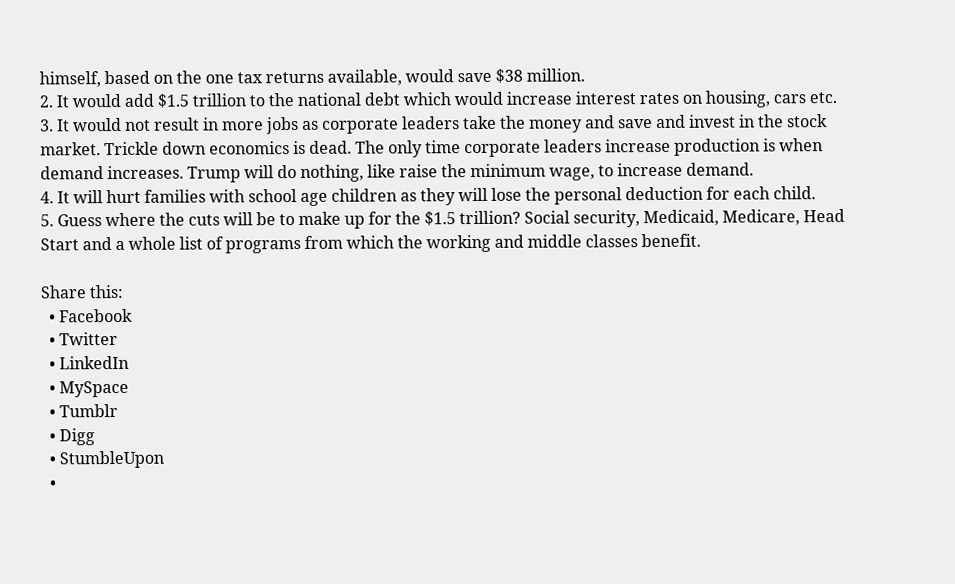himself, based on the one tax returns available, would save $38 million.
2. It would add $1.5 trillion to the national debt which would increase interest rates on housing, cars etc.
3. It would not result in more jobs as corporate leaders take the money and save and invest in the stock market. Trickle down economics is dead. The only time corporate leaders increase production is when demand increases. Trump will do nothing, like raise the minimum wage, to increase demand.
4. It will hurt families with school age children as they will lose the personal deduction for each child.
5. Guess where the cuts will be to make up for the $1.5 trillion? Social security, Medicaid, Medicare, Head Start and a whole list of programs from which the working and middle classes benefit.

Share this:
  • Facebook
  • Twitter
  • LinkedIn
  • MySpace
  • Tumblr
  • Digg
  • StumbleUpon
  •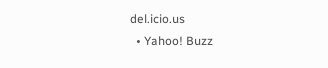del.icio.us
  • Yahoo! Buzz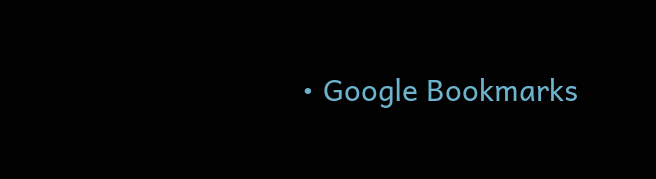• Google Bookmarks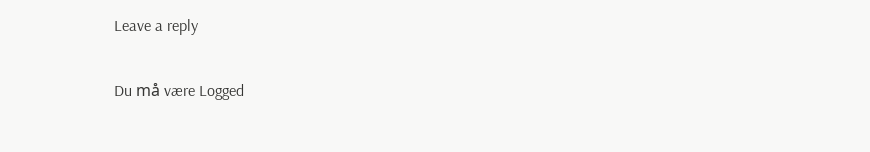Leave a reply

Du må være Logged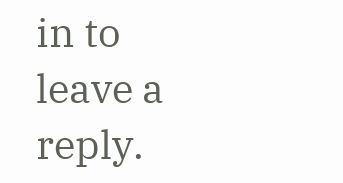in to leave a reply.